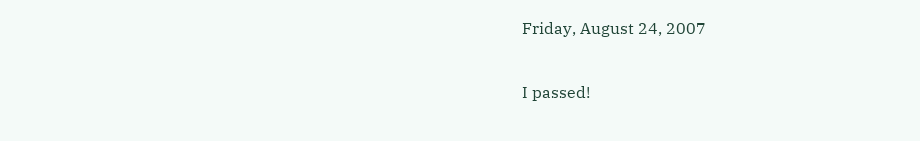Friday, August 24, 2007

I passed!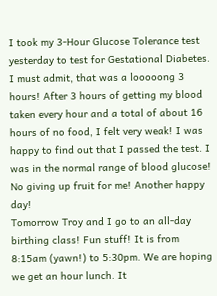I took my 3-Hour Glucose Tolerance test yesterday to test for Gestational Diabetes. I must admit, that was a looooong 3 hours! After 3 hours of getting my blood taken every hour and a total of about 16 hours of no food, I felt very weak! I was happy to find out that I passed the test. I was in the normal range of blood glucose! No giving up fruit for me! Another happy day!
Tomorrow Troy and I go to an all-day birthing class! Fun stuff! It is from 8:15am (yawn!) to 5:30pm. We are hoping we get an hour lunch. It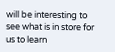will be interesting to see what is in store for us to learn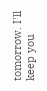tomorrow. I'll keep you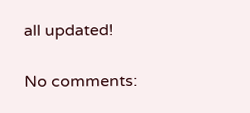all updated!

No comments: